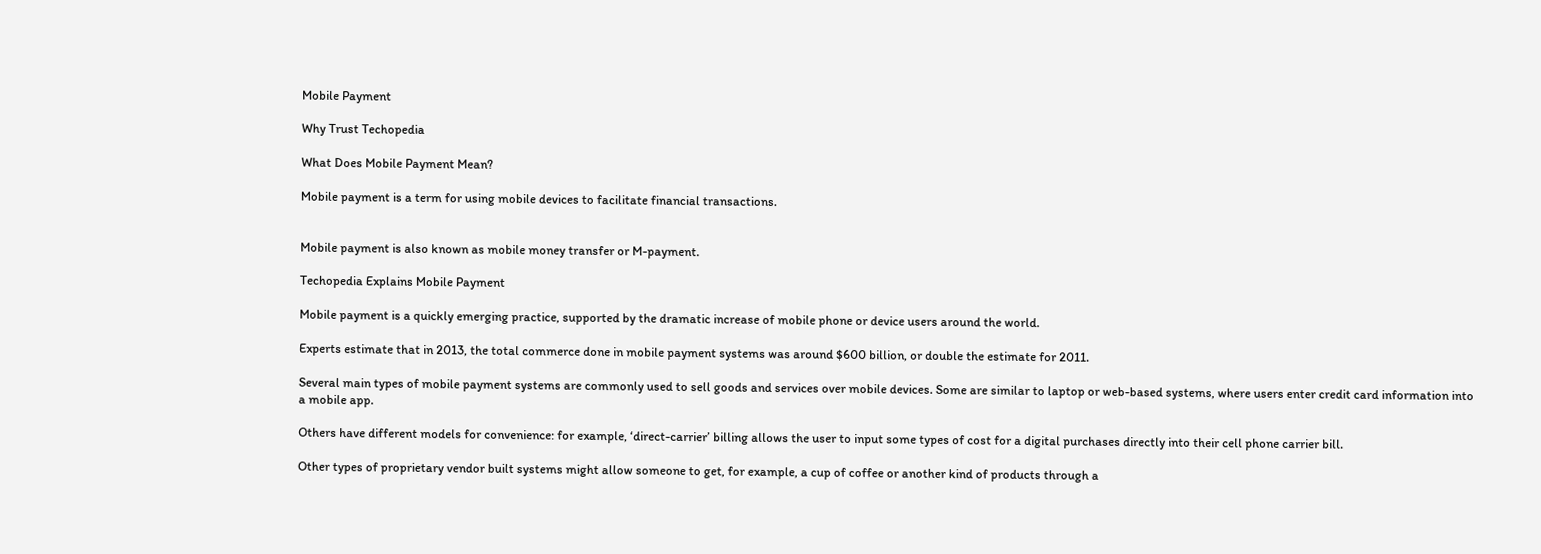Mobile Payment

Why Trust Techopedia

What Does Mobile Payment Mean?

Mobile payment is a term for using mobile devices to facilitate financial transactions.


Mobile payment is also known as mobile money transfer or M-payment.

Techopedia Explains Mobile Payment

Mobile payment is a quickly emerging practice, supported by the dramatic increase of mobile phone or device users around the world.

Experts estimate that in 2013, the total commerce done in mobile payment systems was around $600 billion, or double the estimate for 2011.

Several main types of mobile payment systems are commonly used to sell goods and services over mobile devices. Some are similar to laptop or web-based systems, where users enter credit card information into a mobile app.

Others have different models for convenience: for example, ‘direct-carrier’ billing allows the user to input some types of cost for a digital purchases directly into their cell phone carrier bill.

Other types of proprietary vendor built systems might allow someone to get, for example, a cup of coffee or another kind of products through a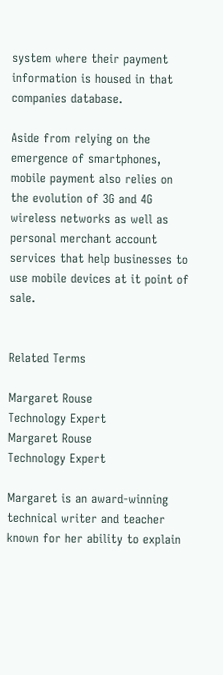system where their payment information is housed in that companies database.

Aside from relying on the emergence of smartphones, mobile payment also relies on the evolution of 3G and 4G wireless networks as well as personal merchant account services that help businesses to use mobile devices at it point of sale.


Related Terms

Margaret Rouse
Technology Expert
Margaret Rouse
Technology Expert

Margaret is an award-winning technical writer and teacher known for her ability to explain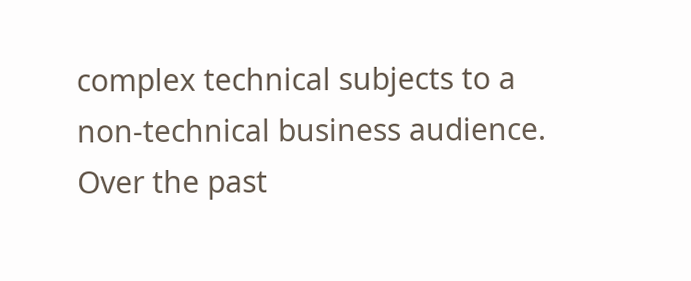complex technical subjects to a non-technical business audience. Over the past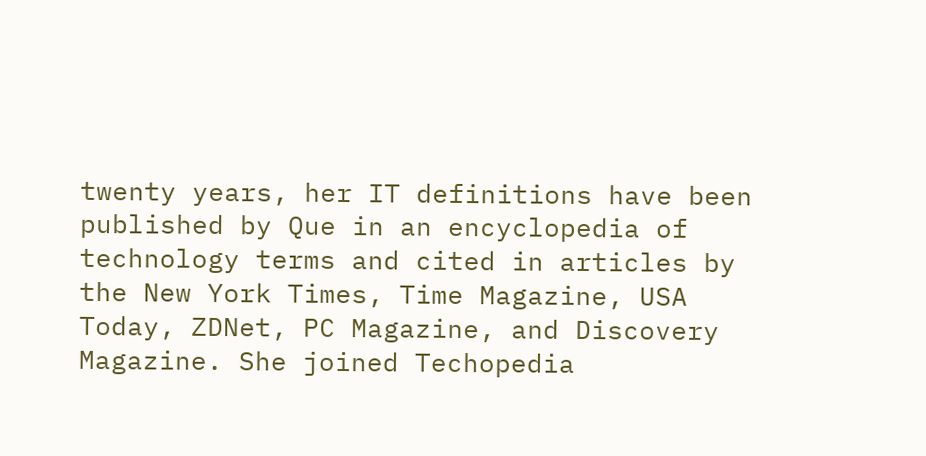twenty years, her IT definitions have been published by Que in an encyclopedia of technology terms and cited in articles by the New York Times, Time Magazine, USA Today, ZDNet, PC Magazine, and Discovery Magazine. She joined Techopedia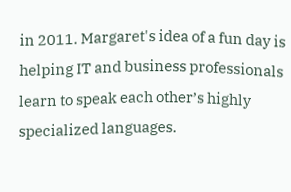in 2011. Margaret's idea of a fun day is helping IT and business professionals learn to speak each other’s highly specialized languages.